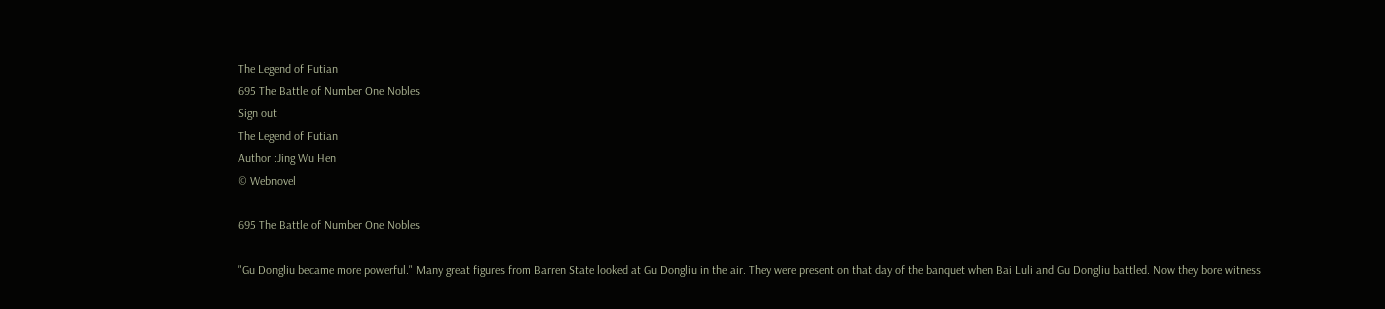The Legend of Futian
695 The Battle of Number One Nobles
Sign out
The Legend of Futian
Author :Jing Wu Hen
© Webnovel

695 The Battle of Number One Nobles

"Gu Dongliu became more powerful." Many great figures from Barren State looked at Gu Dongliu in the air. They were present on that day of the banquet when Bai Luli and Gu Dongliu battled. Now they bore witness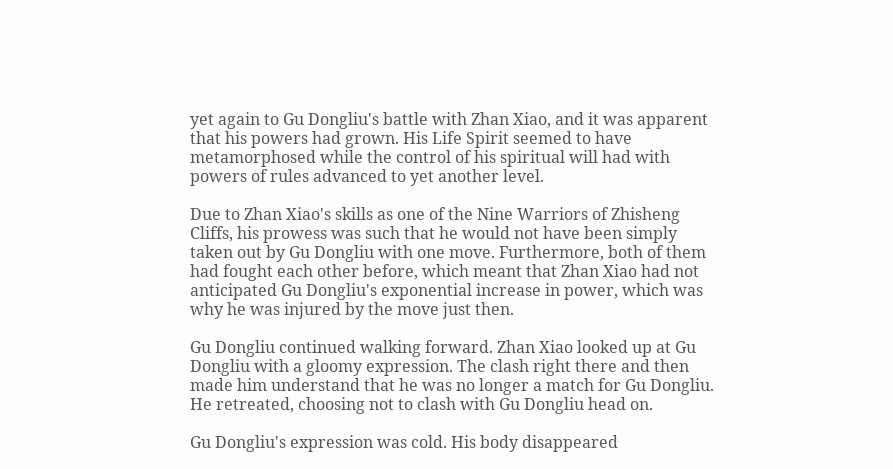yet again to Gu Dongliu's battle with Zhan Xiao, and it was apparent that his powers had grown. His Life Spirit seemed to have metamorphosed while the control of his spiritual will had with powers of rules advanced to yet another level.

Due to Zhan Xiao's skills as one of the Nine Warriors of Zhisheng Cliffs, his prowess was such that he would not have been simply taken out by Gu Dongliu with one move. Furthermore, both of them had fought each other before, which meant that Zhan Xiao had not anticipated Gu Dongliu's exponential increase in power, which was why he was injured by the move just then.

Gu Dongliu continued walking forward. Zhan Xiao looked up at Gu Dongliu with a gloomy expression. The clash right there and then made him understand that he was no longer a match for Gu Dongliu. He retreated, choosing not to clash with Gu Dongliu head on.

Gu Dongliu's expression was cold. His body disappeared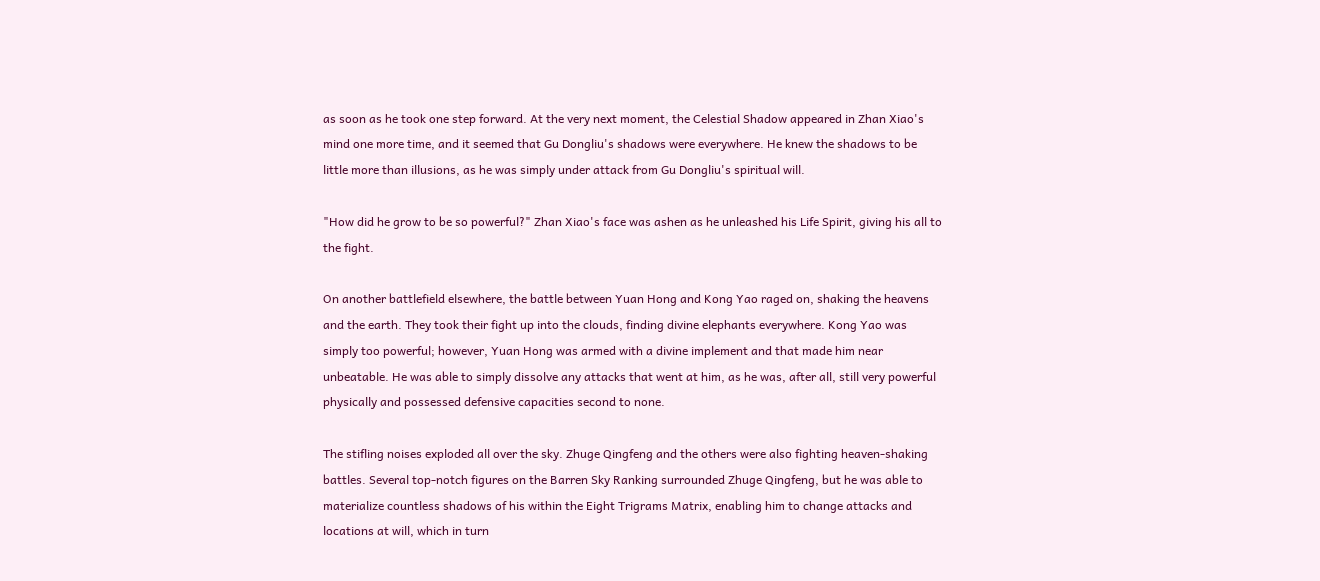as soon as he took one step forward. At the very next moment, the Celestial Shadow appeared in Zhan Xiao's mind one more time, and it seemed that Gu Dongliu's shadows were everywhere. He knew the shadows to be little more than illusions, as he was simply under attack from Gu Dongliu's spiritual will.

"How did he grow to be so powerful?" Zhan Xiao's face was ashen as he unleashed his Life Spirit, giving his all to the fight.

On another battlefield elsewhere, the battle between Yuan Hong and Kong Yao raged on, shaking the heavens and the earth. They took their fight up into the clouds, finding divine elephants everywhere. Kong Yao was simply too powerful; however, Yuan Hong was armed with a divine implement and that made him near unbeatable. He was able to simply dissolve any attacks that went at him, as he was, after all, still very powerful physically and possessed defensive capacities second to none.

The stifling noises exploded all over the sky. Zhuge Qingfeng and the others were also fighting heaven-shaking battles. Several top-notch figures on the Barren Sky Ranking surrounded Zhuge Qingfeng, but he was able to materialize countless shadows of his within the Eight Trigrams Matrix, enabling him to change attacks and locations at will, which in turn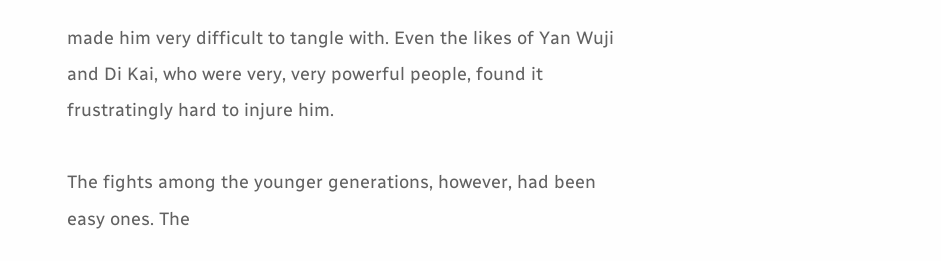made him very difficult to tangle with. Even the likes of Yan Wuji and Di Kai, who were very, very powerful people, found it frustratingly hard to injure him.

The fights among the younger generations, however, had been easy ones. The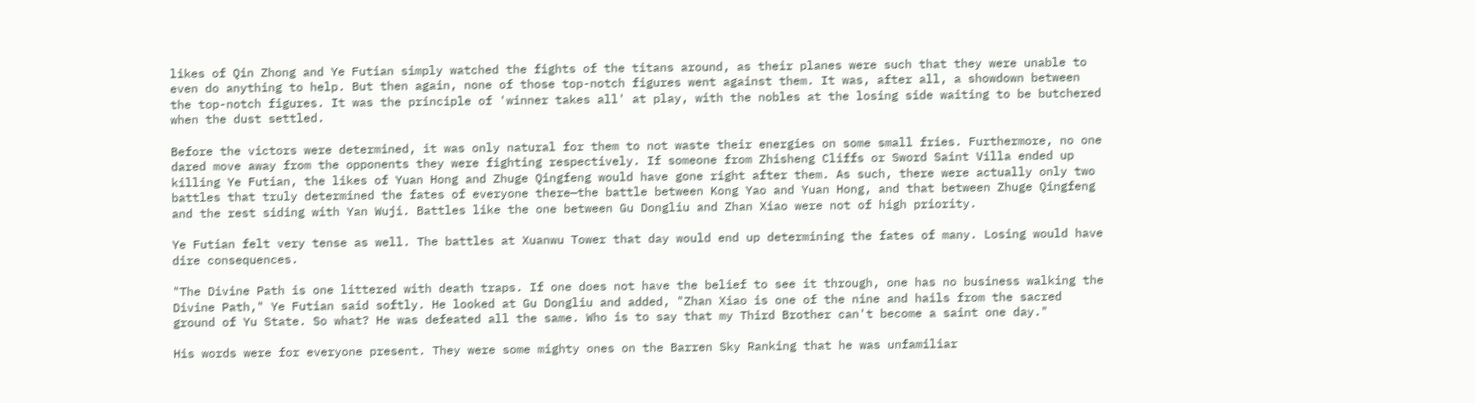likes of Qin Zhong and Ye Futian simply watched the fights of the titans around, as their planes were such that they were unable to even do anything to help. But then again, none of those top-notch figures went against them. It was, after all, a showdown between the top-notch figures. It was the principle of 'winner takes all' at play, with the nobles at the losing side waiting to be butchered when the dust settled.

Before the victors were determined, it was only natural for them to not waste their energies on some small fries. Furthermore, no one dared move away from the opponents they were fighting respectively. If someone from Zhisheng Cliffs or Sword Saint Villa ended up killing Ye Futian, the likes of Yuan Hong and Zhuge Qingfeng would have gone right after them. As such, there were actually only two battles that truly determined the fates of everyone there—the battle between Kong Yao and Yuan Hong, and that between Zhuge Qingfeng and the rest siding with Yan Wuji. Battles like the one between Gu Dongliu and Zhan Xiao were not of high priority.

Ye Futian felt very tense as well. The battles at Xuanwu Tower that day would end up determining the fates of many. Losing would have dire consequences.

"The Divine Path is one littered with death traps. If one does not have the belief to see it through, one has no business walking the Divine Path," Ye Futian said softly. He looked at Gu Dongliu and added, "Zhan Xiao is one of the nine and hails from the sacred ground of Yu State. So what? He was defeated all the same. Who is to say that my Third Brother can't become a saint one day."

His words were for everyone present. They were some mighty ones on the Barren Sky Ranking that he was unfamiliar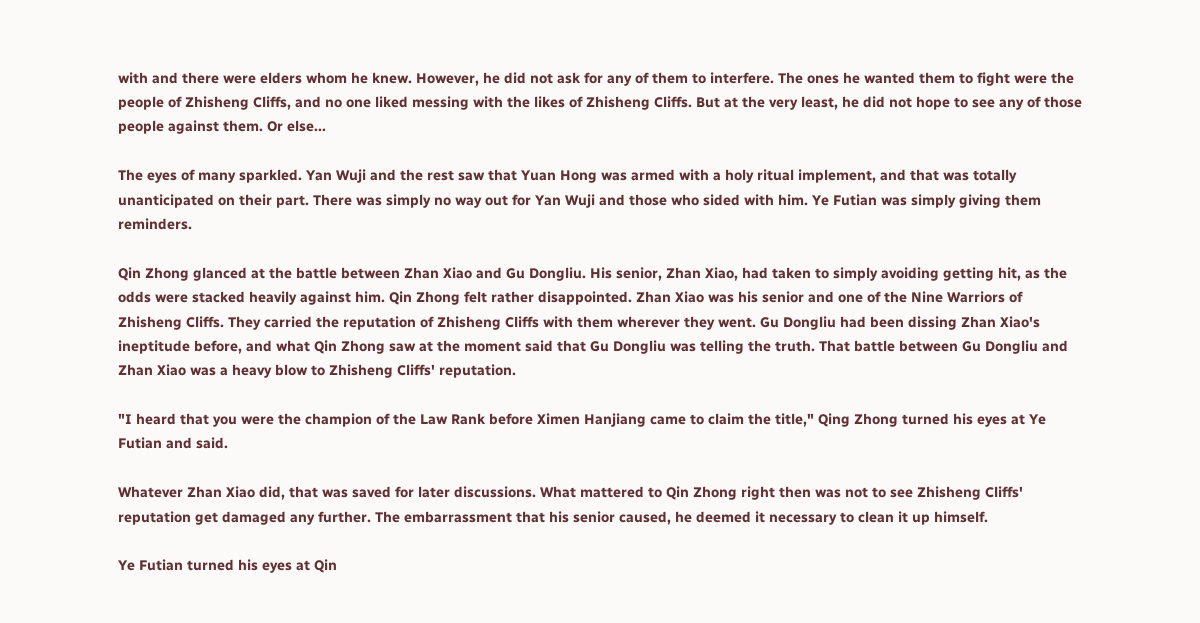with and there were elders whom he knew. However, he did not ask for any of them to interfere. The ones he wanted them to fight were the people of Zhisheng Cliffs, and no one liked messing with the likes of Zhisheng Cliffs. But at the very least, he did not hope to see any of those people against them. Or else...

The eyes of many sparkled. Yan Wuji and the rest saw that Yuan Hong was armed with a holy ritual implement, and that was totally unanticipated on their part. There was simply no way out for Yan Wuji and those who sided with him. Ye Futian was simply giving them reminders.

Qin Zhong glanced at the battle between Zhan Xiao and Gu Dongliu. His senior, Zhan Xiao, had taken to simply avoiding getting hit, as the odds were stacked heavily against him. Qin Zhong felt rather disappointed. Zhan Xiao was his senior and one of the Nine Warriors of Zhisheng Cliffs. They carried the reputation of Zhisheng Cliffs with them wherever they went. Gu Dongliu had been dissing Zhan Xiao's ineptitude before, and what Qin Zhong saw at the moment said that Gu Dongliu was telling the truth. That battle between Gu Dongliu and Zhan Xiao was a heavy blow to Zhisheng Cliffs' reputation.

"I heard that you were the champion of the Law Rank before Ximen Hanjiang came to claim the title," Qing Zhong turned his eyes at Ye Futian and said.

Whatever Zhan Xiao did, that was saved for later discussions. What mattered to Qin Zhong right then was not to see Zhisheng Cliffs' reputation get damaged any further. The embarrassment that his senior caused, he deemed it necessary to clean it up himself.

Ye Futian turned his eyes at Qin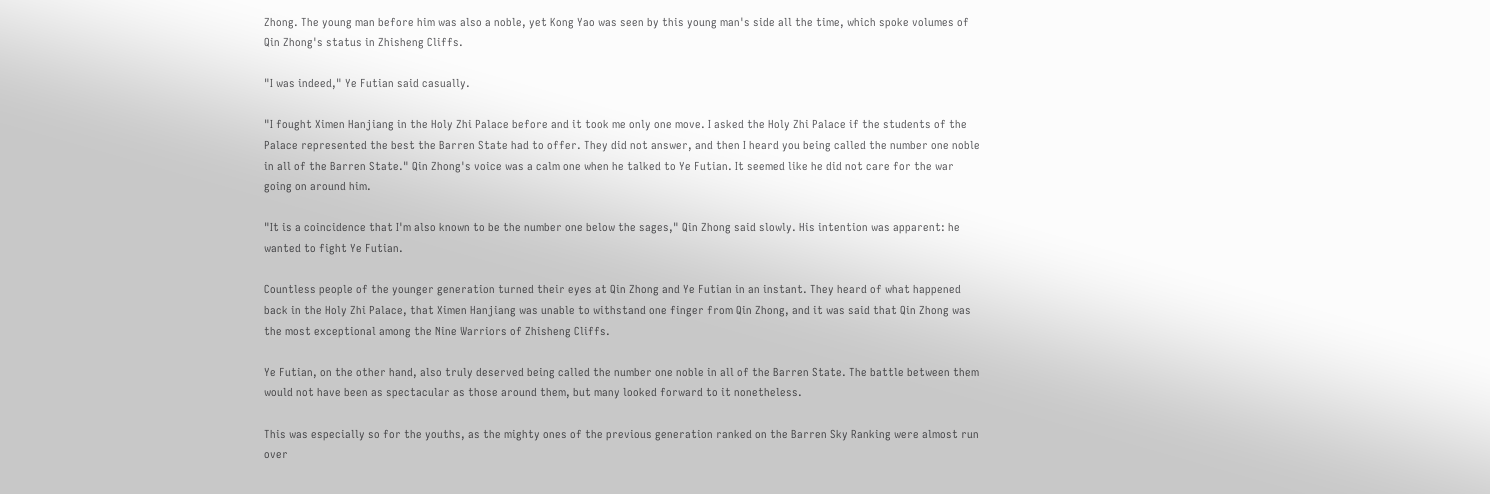Zhong. The young man before him was also a noble, yet Kong Yao was seen by this young man's side all the time, which spoke volumes of Qin Zhong's status in Zhisheng Cliffs.

"I was indeed," Ye Futian said casually.

"I fought Ximen Hanjiang in the Holy Zhi Palace before and it took me only one move. I asked the Holy Zhi Palace if the students of the Palace represented the best the Barren State had to offer. They did not answer, and then I heard you being called the number one noble in all of the Barren State." Qin Zhong's voice was a calm one when he talked to Ye Futian. It seemed like he did not care for the war going on around him.

"It is a coincidence that I'm also known to be the number one below the sages," Qin Zhong said slowly. His intention was apparent: he wanted to fight Ye Futian.

Countless people of the younger generation turned their eyes at Qin Zhong and Ye Futian in an instant. They heard of what happened back in the Holy Zhi Palace, that Ximen Hanjiang was unable to withstand one finger from Qin Zhong, and it was said that Qin Zhong was the most exceptional among the Nine Warriors of Zhisheng Cliffs.

Ye Futian, on the other hand, also truly deserved being called the number one noble in all of the Barren State. The battle between them would not have been as spectacular as those around them, but many looked forward to it nonetheless.

This was especially so for the youths, as the mighty ones of the previous generation ranked on the Barren Sky Ranking were almost run over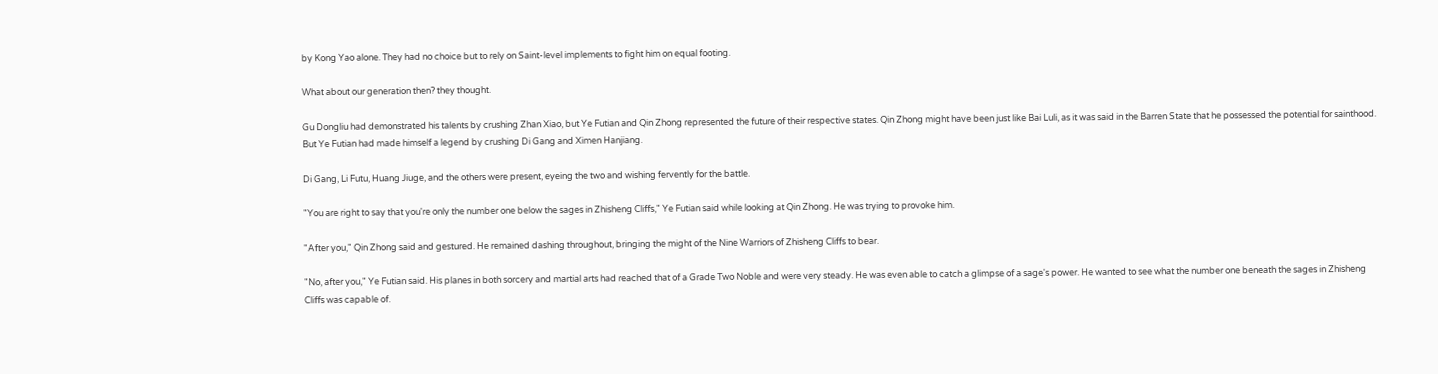by Kong Yao alone. They had no choice but to rely on Saint-level implements to fight him on equal footing.

What about our generation then? they thought.

Gu Dongliu had demonstrated his talents by crushing Zhan Xiao, but Ye Futian and Qin Zhong represented the future of their respective states. Qin Zhong might have been just like Bai Luli, as it was said in the Barren State that he possessed the potential for sainthood. But Ye Futian had made himself a legend by crushing Di Gang and Ximen Hanjiang.

Di Gang, Li Futu, Huang Jiuge, and the others were present, eyeing the two and wishing fervently for the battle.

"You are right to say that you're only the number one below the sages in Zhisheng Cliffs," Ye Futian said while looking at Qin Zhong. He was trying to provoke him.

"After you," Qin Zhong said and gestured. He remained dashing throughout, bringing the might of the Nine Warriors of Zhisheng Cliffs to bear.

"No, after you," Ye Futian said. His planes in both sorcery and martial arts had reached that of a Grade Two Noble and were very steady. He was even able to catch a glimpse of a sage's power. He wanted to see what the number one beneath the sages in Zhisheng Cliffs was capable of.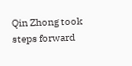Qin Zhong took steps forward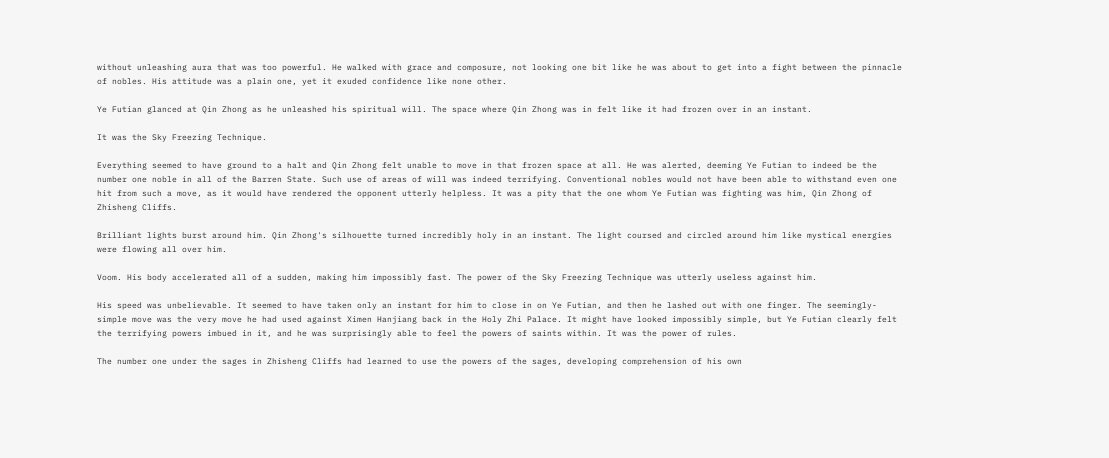without unleashing aura that was too powerful. He walked with grace and composure, not looking one bit like he was about to get into a fight between the pinnacle of nobles. His attitude was a plain one, yet it exuded confidence like none other.

Ye Futian glanced at Qin Zhong as he unleashed his spiritual will. The space where Qin Zhong was in felt like it had frozen over in an instant.

It was the Sky Freezing Technique.

Everything seemed to have ground to a halt and Qin Zhong felt unable to move in that frozen space at all. He was alerted, deeming Ye Futian to indeed be the number one noble in all of the Barren State. Such use of areas of will was indeed terrifying. Conventional nobles would not have been able to withstand even one hit from such a move, as it would have rendered the opponent utterly helpless. It was a pity that the one whom Ye Futian was fighting was him, Qin Zhong of Zhisheng Cliffs.

Brilliant lights burst around him. Qin Zhong's silhouette turned incredibly holy in an instant. The light coursed and circled around him like mystical energies were flowing all over him.

Voom. His body accelerated all of a sudden, making him impossibly fast. The power of the Sky Freezing Technique was utterly useless against him.

His speed was unbelievable. It seemed to have taken only an instant for him to close in on Ye Futian, and then he lashed out with one finger. The seemingly-simple move was the very move he had used against Ximen Hanjiang back in the Holy Zhi Palace. It might have looked impossibly simple, but Ye Futian clearly felt the terrifying powers imbued in it, and he was surprisingly able to feel the powers of saints within. It was the power of rules.

The number one under the sages in Zhisheng Cliffs had learned to use the powers of the sages, developing comprehension of his own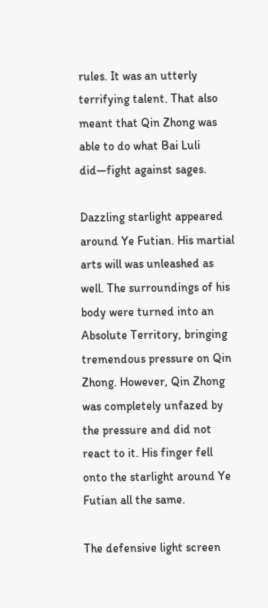rules. It was an utterly terrifying talent. That also meant that Qin Zhong was able to do what Bai Luli did—fight against sages.

Dazzling starlight appeared around Ye Futian. His martial arts will was unleashed as well. The surroundings of his body were turned into an Absolute Territory, bringing tremendous pressure on Qin Zhong. However, Qin Zhong was completely unfazed by the pressure and did not react to it. His finger fell onto the starlight around Ye Futian all the same.

The defensive light screen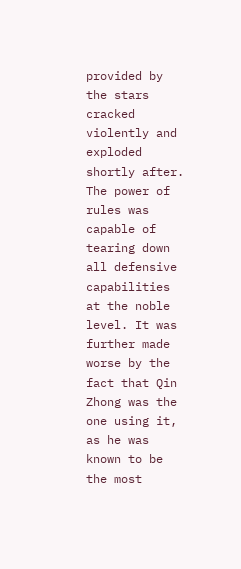provided by the stars cracked violently and exploded shortly after. The power of rules was capable of tearing down all defensive capabilities at the noble level. It was further made worse by the fact that Qin Zhong was the one using it, as he was known to be the most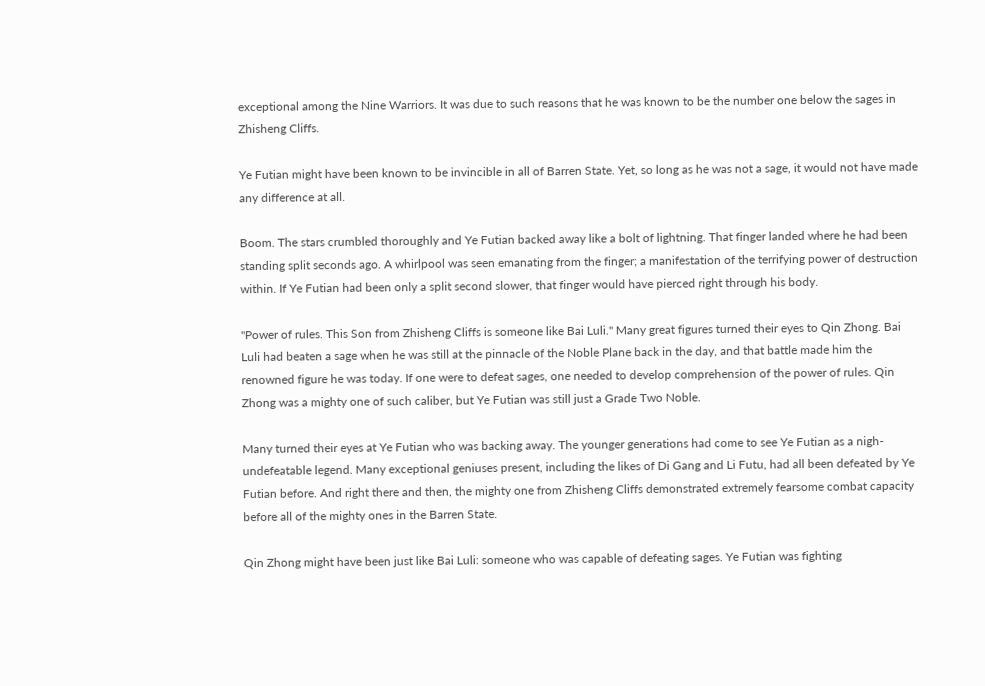exceptional among the Nine Warriors. It was due to such reasons that he was known to be the number one below the sages in Zhisheng Cliffs.

Ye Futian might have been known to be invincible in all of Barren State. Yet, so long as he was not a sage, it would not have made any difference at all.

Boom. The stars crumbled thoroughly and Ye Futian backed away like a bolt of lightning. That finger landed where he had been standing split seconds ago. A whirlpool was seen emanating from the finger; a manifestation of the terrifying power of destruction within. If Ye Futian had been only a split second slower, that finger would have pierced right through his body.

"Power of rules. This Son from Zhisheng Cliffs is someone like Bai Luli." Many great figures turned their eyes to Qin Zhong. Bai Luli had beaten a sage when he was still at the pinnacle of the Noble Plane back in the day, and that battle made him the renowned figure he was today. If one were to defeat sages, one needed to develop comprehension of the power of rules. Qin Zhong was a mighty one of such caliber, but Ye Futian was still just a Grade Two Noble.

Many turned their eyes at Ye Futian who was backing away. The younger generations had come to see Ye Futian as a nigh-undefeatable legend. Many exceptional geniuses present, including the likes of Di Gang and Li Futu, had all been defeated by Ye Futian before. And right there and then, the mighty one from Zhisheng Cliffs demonstrated extremely fearsome combat capacity before all of the mighty ones in the Barren State.

Qin Zhong might have been just like Bai Luli: someone who was capable of defeating sages. Ye Futian was fighting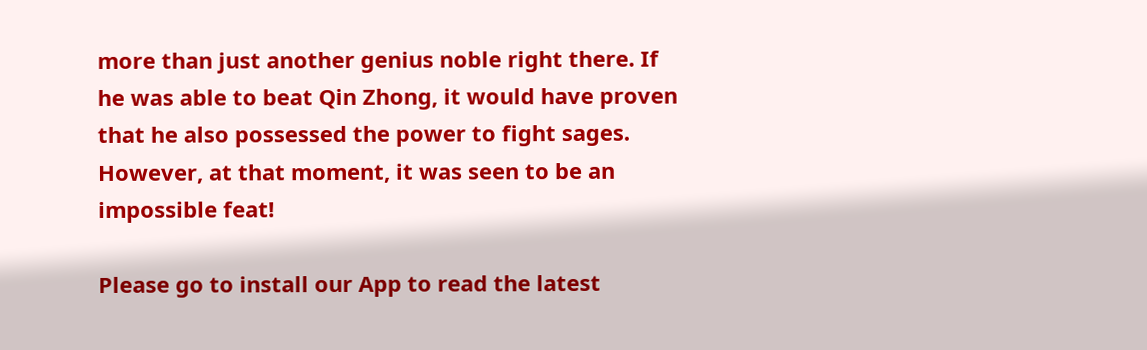more than just another genius noble right there. If he was able to beat Qin Zhong, it would have proven that he also possessed the power to fight sages. However, at that moment, it was seen to be an impossible feat!

Please go to install our App to read the latest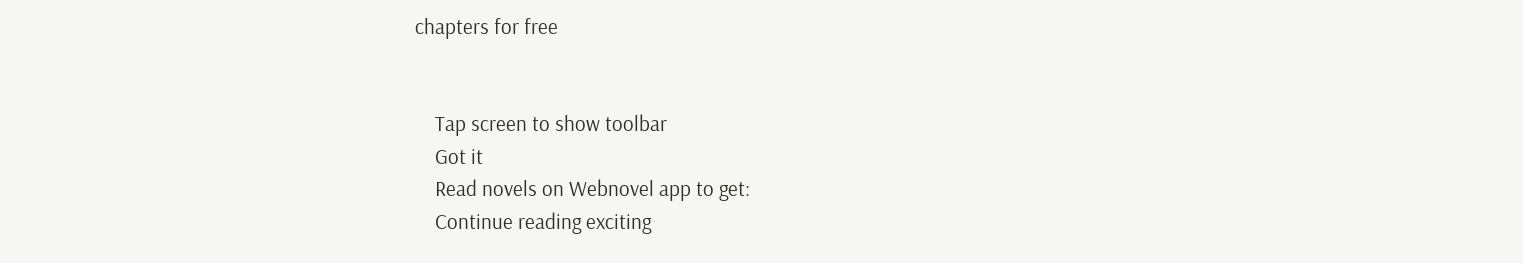chapters for free


    Tap screen to show toolbar
    Got it
    Read novels on Webnovel app to get:
    Continue reading exciting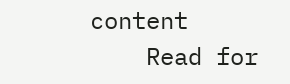content
    Read for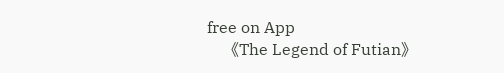free on App
    《The Legend of Futian》